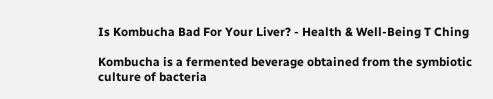Is Kombucha Bad For Your Liver? - Health & Well-Being T Ching

Kombucha is a fermented beverage obtained from the symbiotic culture of bacteria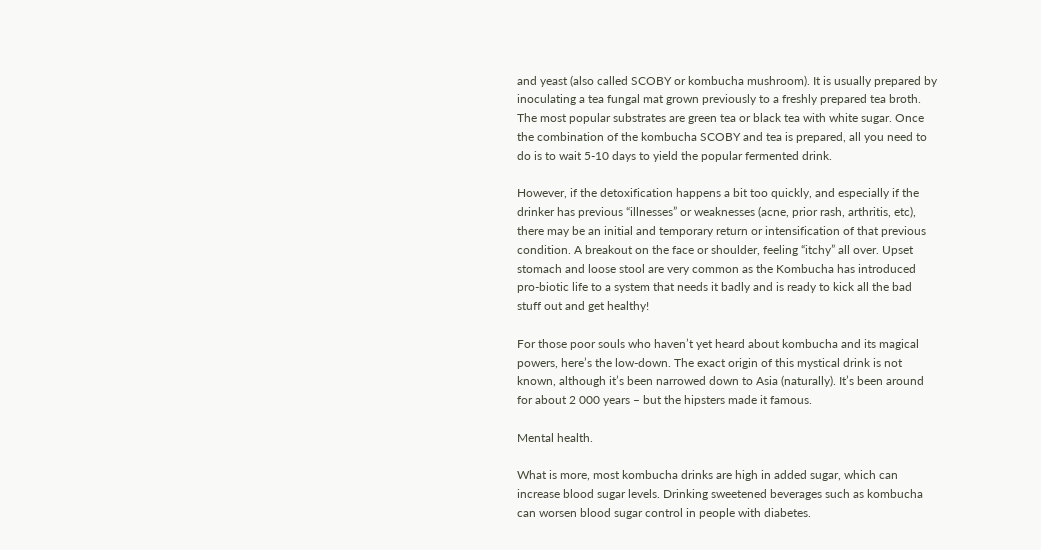and yeast (also called SCOBY or kombucha mushroom). It is usually prepared by inoculating a tea fungal mat grown previously to a freshly prepared tea broth. The most popular substrates are green tea or black tea with white sugar. Once the combination of the kombucha SCOBY and tea is prepared, all you need to do is to wait 5-10 days to yield the popular fermented drink.

However, if the detoxification happens a bit too quickly, and especially if the drinker has previous “illnesses” or weaknesses (acne, prior rash, arthritis, etc), there may be an initial and temporary return or intensification of that previous condition. A breakout on the face or shoulder, feeling “itchy” all over. Upset stomach and loose stool are very common as the Kombucha has introduced pro-biotic life to a system that needs it badly and is ready to kick all the bad stuff out and get healthy!

For those poor souls who haven’t yet heard about kombucha and its magical powers, here’s the low-down. The exact origin of this mystical drink is not known, although it’s been narrowed down to Asia (naturally). It’s been around for about 2 000 years – but the hipsters made it famous.

Mental health.

What is more, most kombucha drinks are high in added sugar, which can increase blood sugar levels. Drinking sweetened beverages such as kombucha can worsen blood sugar control in people with diabetes.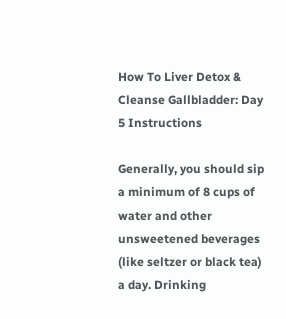How To Liver Detox & Cleanse Gallbladder: Day 5 Instructions

Generally, you should sip a minimum of 8 cups of water and other unsweetened beverages (like seltzer or black tea) a day. Drinking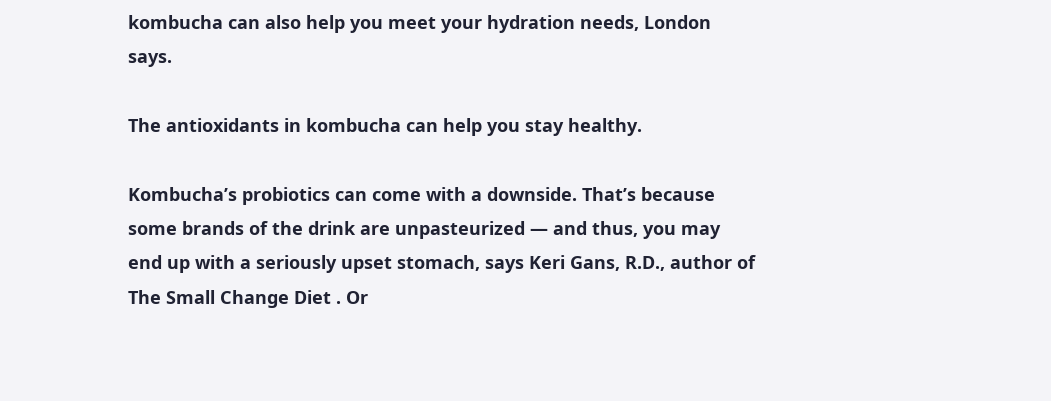kombucha can also help you meet your hydration needs, London says.

The antioxidants in kombucha can help you stay healthy.

Kombucha’s probiotics can come with a downside. That’s because some brands of the drink are unpasteurized — and thus, you may end up with a seriously upset stomach, says Keri Gans, R.D., author of The Small Change Diet . Or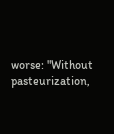worse: "Without pasteurization,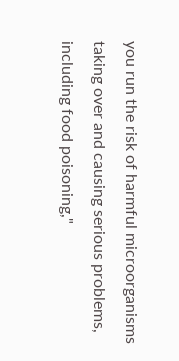you run the risk of harmful microorganisms taking over and causing serious problems, including food poisoning,"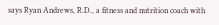says Ryan Andrews, R.D., a fitness and nutrition coach with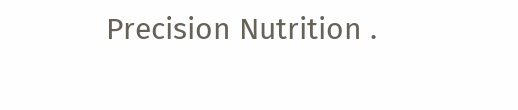Precision Nutrition .